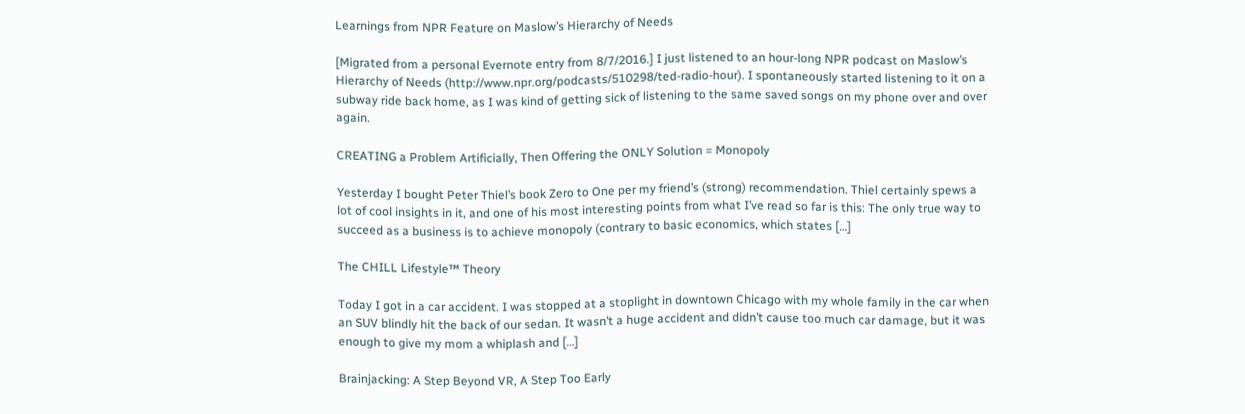Learnings from NPR Feature on Maslow’s Hierarchy of Needs

[Migrated from a personal Evernote entry from 8/7/2016.] I just listened to an hour-long NPR podcast on Maslow’s Hierarchy of Needs (http://www.npr.org/podcasts/510298/ted-radio-hour). I spontaneously started listening to it on a subway ride back home, as I was kind of getting sick of listening to the same saved songs on my phone over and over again.

CREATING a Problem Artificially, Then Offering the ONLY Solution = Monopoly

Yesterday I bought Peter Thiel’s book Zero to One per my friend’s (strong) recommendation. Thiel certainly spews a lot of cool insights in it, and one of his most interesting points from what I’ve read so far is this: The only true way to succeed as a business is to achieve monopoly (contrary to basic economics, which states […]

The CHILL Lifestyle™ Theory

Today I got in a car accident. I was stopped at a stoplight in downtown Chicago with my whole family in the car when an SUV blindly hit the back of our sedan. It wasn’t a huge accident and didn’t cause too much car damage, but it was enough to give my mom a whiplash and […]

Brainjacking: A Step Beyond VR, A Step Too Early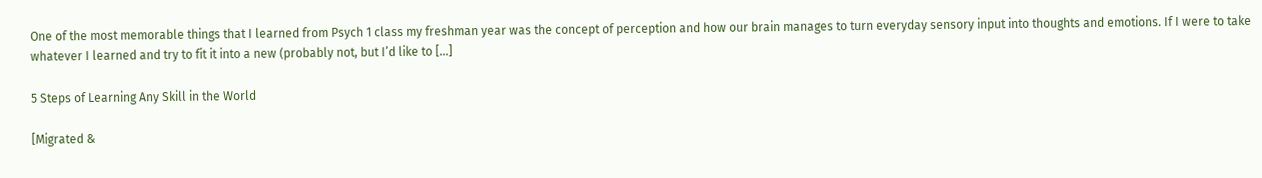One of the most memorable things that I learned from Psych 1 class my freshman year was the concept of perception and how our brain manages to turn everyday sensory input into thoughts and emotions. If I were to take whatever I learned and try to fit it into a new (probably not, but I’d like to […]

5 Steps of Learning Any Skill in the World

[Migrated &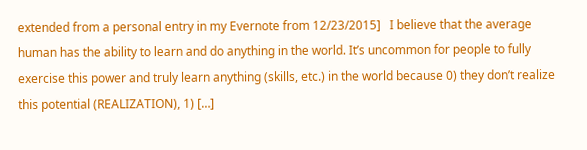extended from a personal entry in my Evernote from 12/23/2015]   I believe that the average human has the ability to learn and do anything in the world. It’s uncommon for people to fully exercise this power and truly learn anything (skills, etc.) in the world because 0) they don’t realize this potential (REALIZATION), 1) […]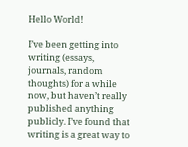Hello World!

I’ve been getting into writing (essays, journals, random thoughts) for a while now, but haven’t really published anything publicly. I’ve found that writing is a great way to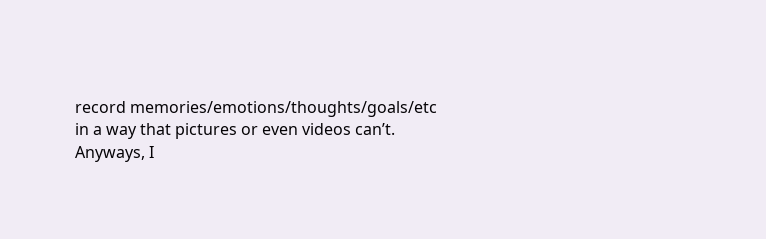record memories/emotions/thoughts/goals/etc in a way that pictures or even videos can’t. Anyways, I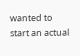wanted to start an actual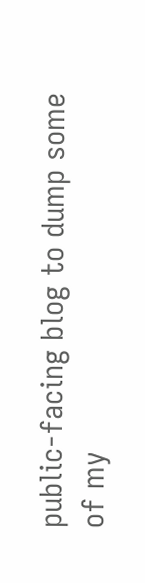public-facing blog to dump some of my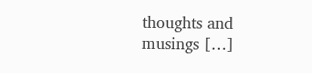thoughts and musings […]